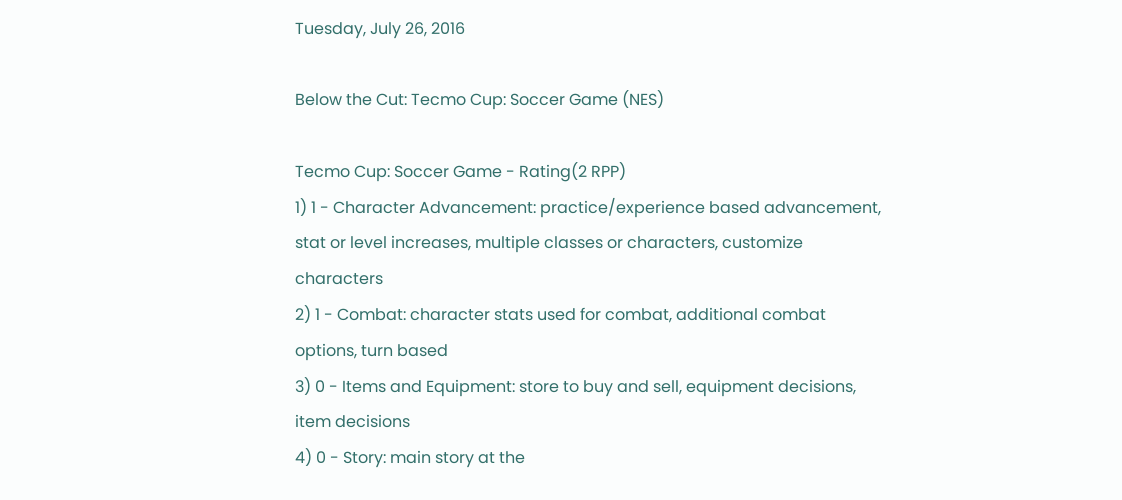Tuesday, July 26, 2016

Below the Cut: Tecmo Cup: Soccer Game (NES)

Tecmo Cup: Soccer Game - Rating(2 RPP)
1) 1 - Character Advancement: practice/experience based advancement, stat or level increases, multiple classes or characters, customize characters
2) 1 - Combat: character stats used for combat, additional combat options, turn based
3) 0 - Items and Equipment: store to buy and sell, equipment decisions, item decisions
4) 0 - Story: main story at the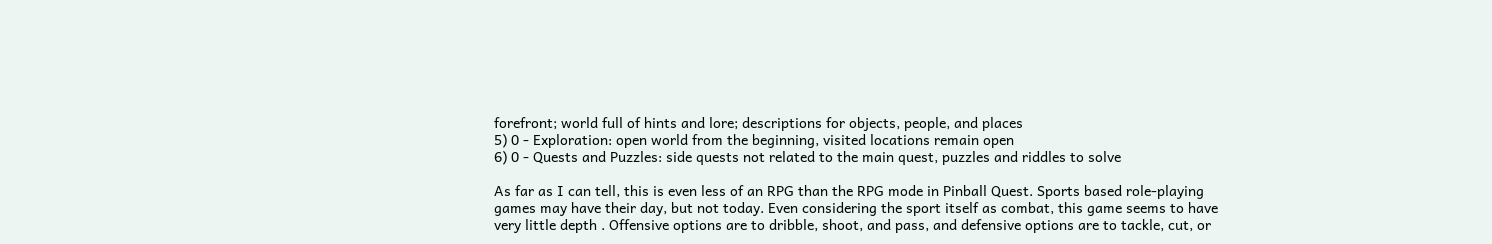forefront; world full of hints and lore; descriptions for objects, people, and places
5) 0 - Exploration: open world from the beginning, visited locations remain open
6) 0 - Quests and Puzzles: side quests not related to the main quest, puzzles and riddles to solve

As far as I can tell, this is even less of an RPG than the RPG mode in Pinball Quest. Sports based role-playing games may have their day, but not today. Even considering the sport itself as combat, this game seems to have very little depth . Offensive options are to dribble, shoot, and pass, and defensive options are to tackle, cut, or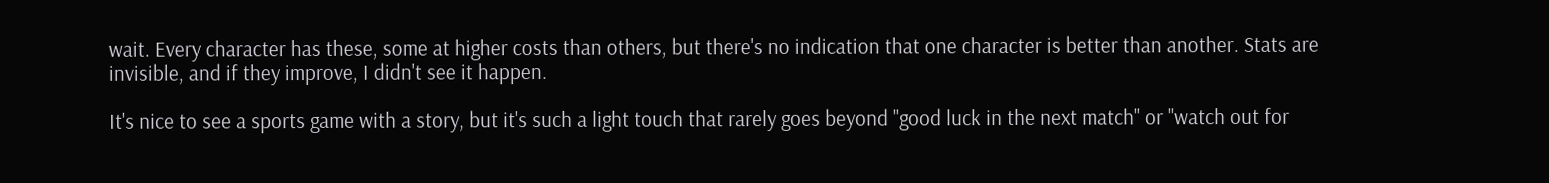wait. Every character has these, some at higher costs than others, but there's no indication that one character is better than another. Stats are invisible, and if they improve, I didn't see it happen.

It's nice to see a sports game with a story, but it's such a light touch that rarely goes beyond "good luck in the next match" or "watch out for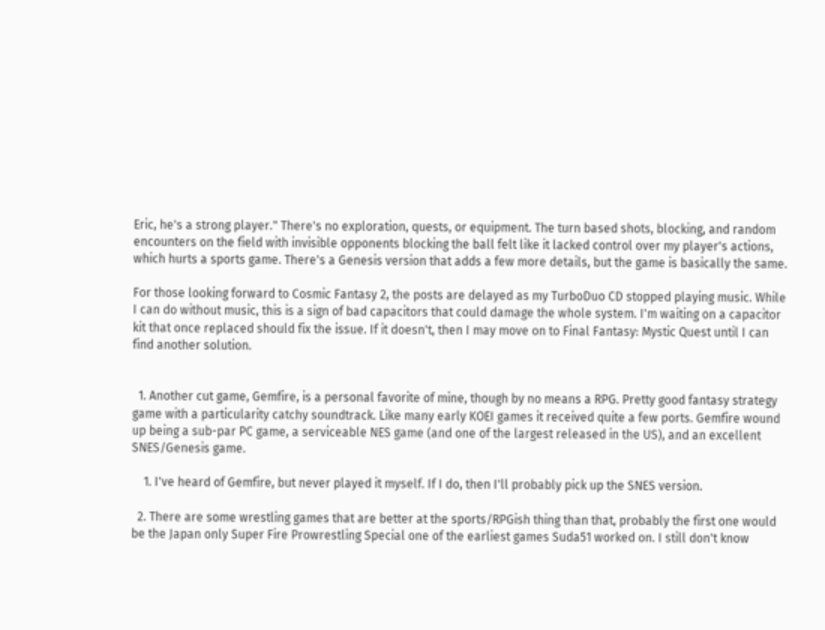Eric, he's a strong player." There's no exploration, quests, or equipment. The turn based shots, blocking, and random encounters on the field with invisible opponents blocking the ball felt like it lacked control over my player's actions, which hurts a sports game. There's a Genesis version that adds a few more details, but the game is basically the same.

For those looking forward to Cosmic Fantasy 2, the posts are delayed as my TurboDuo CD stopped playing music. While I can do without music, this is a sign of bad capacitors that could damage the whole system. I'm waiting on a capacitor kit that once replaced should fix the issue. If it doesn't, then I may move on to Final Fantasy: Mystic Quest until I can find another solution.


  1. Another cut game, Gemfire, is a personal favorite of mine, though by no means a RPG. Pretty good fantasy strategy game with a particularity catchy soundtrack. Like many early KOEI games it received quite a few ports. Gemfire wound up being a sub-par PC game, a serviceable NES game (and one of the largest released in the US), and an excellent SNES/Genesis game.

    1. I've heard of Gemfire, but never played it myself. If I do, then I'll probably pick up the SNES version.

  2. There are some wrestling games that are better at the sports/RPGish thing than that, probably the first one would be the Japan only Super Fire Prowrestling Special one of the earliest games Suda51 worked on. I still don't know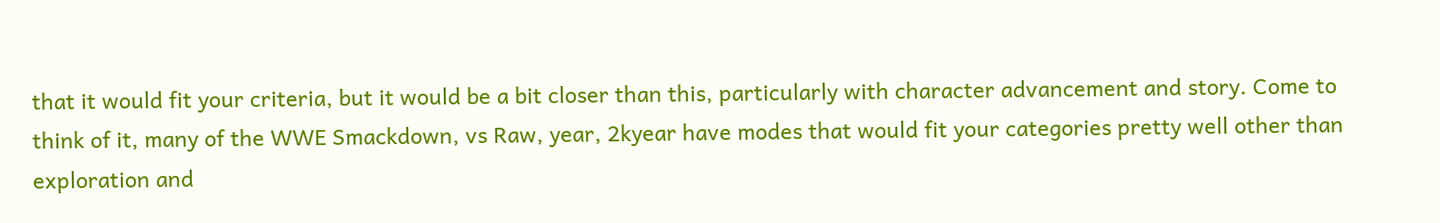that it would fit your criteria, but it would be a bit closer than this, particularly with character advancement and story. Come to think of it, many of the WWE Smackdown, vs Raw, year, 2kyear have modes that would fit your categories pretty well other than exploration and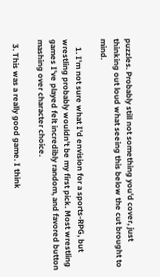puzzles. Probably still not something you'd cover, just thinking out loud what seeing this below the cut brought to mind.

    1. I'm not sure what I'd envision for a sports-RPG, but wrestling probably wouldn't be my first pick. Most wrestling games I've played felt incredibly random, and favored button mashing over character choice.

  3. This was a really good game. I think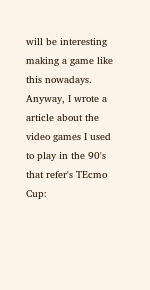will be interesting making a game like this nowadays. Anyway, I wrote a article about the video games I used to play in the 90's that refer's TEcmo Cup: